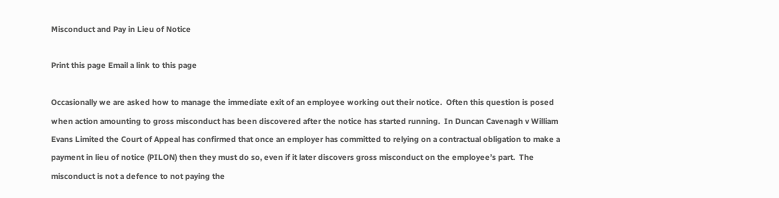Misconduct and Pay in Lieu of Notice

Print this page Email a link to this page

Occasionally we are asked how to manage the immediate exit of an employee working out their notice.  Often this question is posed when action amounting to gross misconduct has been discovered after the notice has started running.  In Duncan Cavenagh v William Evans Limited the Court of Appeal has confirmed that once an employer has committed to relying on a contractual obligation to make a payment in lieu of notice (PILON) then they must do so, even if it later discovers gross misconduct on the employee’s part.  The misconduct is not a defence to not paying the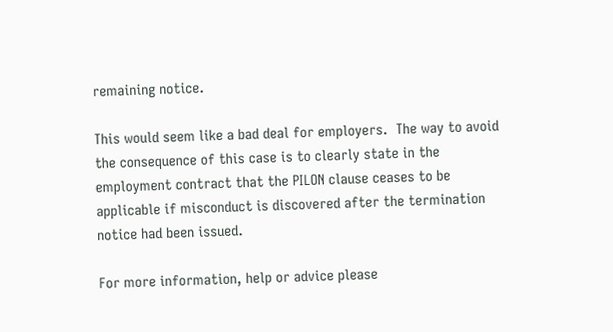remaining notice.

This would seem like a bad deal for employers.  The way to avoid the consequence of this case is to clearly state in the employment contract that the PILON clause ceases to be applicable if misconduct is discovered after the termination notice had been issued.

For more information, help or advice please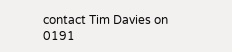contact Tim Davies on 0191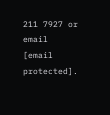211 7927 or email [email protected].